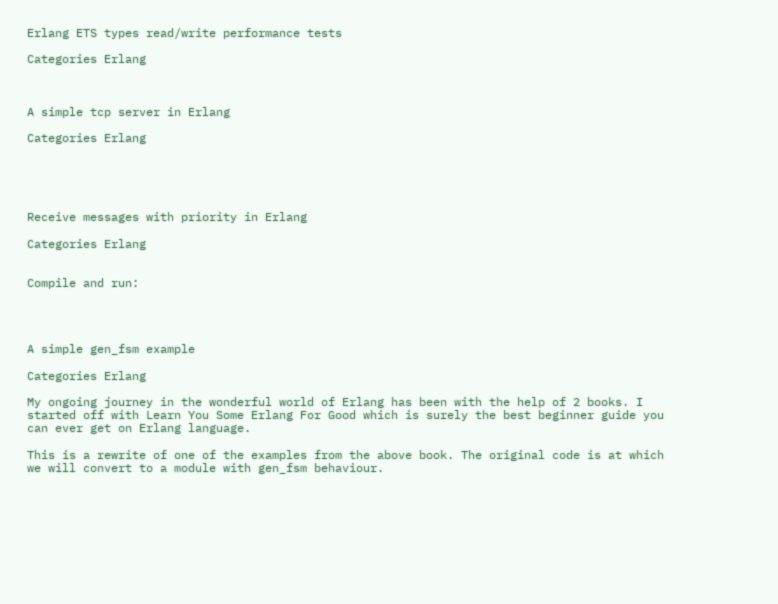Erlang ETS types read/write performance tests

Categories Erlang



A simple tcp server in Erlang

Categories Erlang





Receive messages with priority in Erlang

Categories Erlang


Compile and run:




A simple gen_fsm example

Categories Erlang

My ongoing journey in the wonderful world of Erlang has been with the help of 2 books. I started off with Learn You Some Erlang For Good which is surely the best beginner guide you can ever get on Erlang language.

This is a rewrite of one of the examples from the above book. The original code is at which we will convert to a module with gen_fsm behaviour.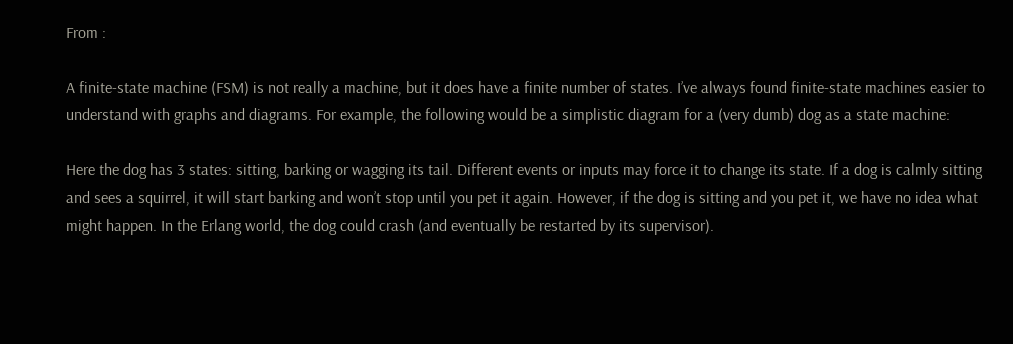From :

A finite-state machine (FSM) is not really a machine, but it does have a finite number of states. I’ve always found finite-state machines easier to understand with graphs and diagrams. For example, the following would be a simplistic diagram for a (very dumb) dog as a state machine:

Here the dog has 3 states: sitting, barking or wagging its tail. Different events or inputs may force it to change its state. If a dog is calmly sitting and sees a squirrel, it will start barking and won’t stop until you pet it again. However, if the dog is sitting and you pet it, we have no idea what might happen. In the Erlang world, the dog could crash (and eventually be restarted by its supervisor).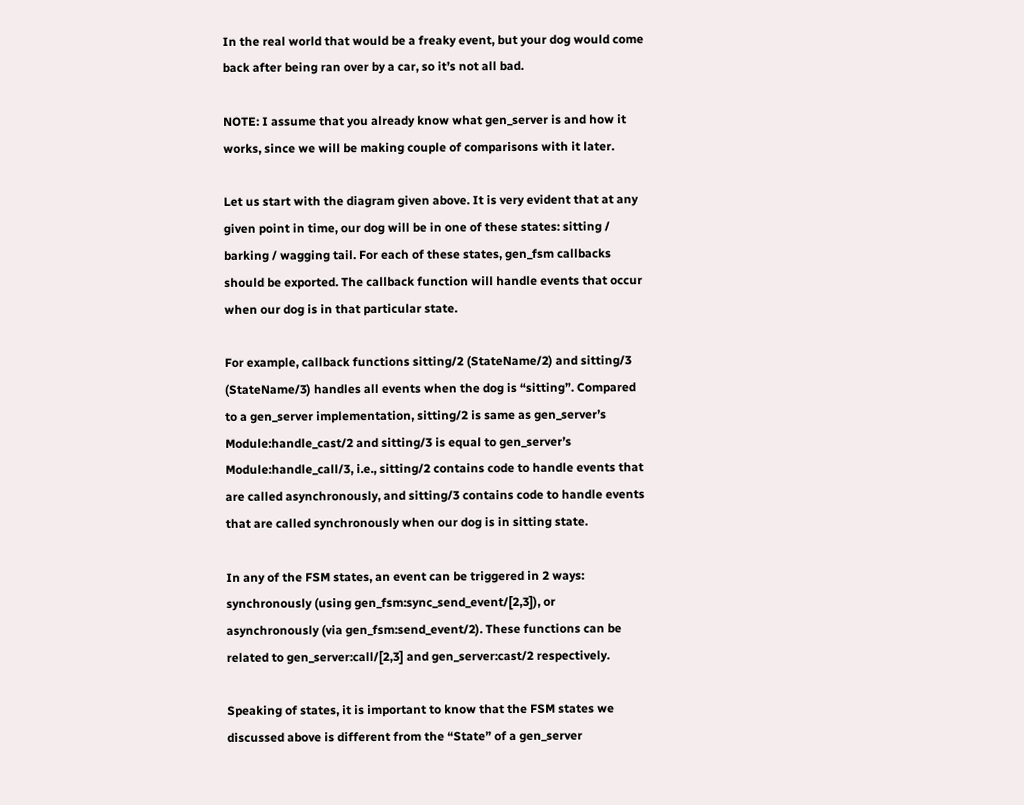In the real world that would be a freaky event, but your dog would come back after being ran over by a car, so it’s not all bad.

NOTE: I assume that you already know what gen_server is and how it works, since we will be making couple of comparisons with it later.

Let us start with the diagram given above. It is very evident that at any given point in time, our dog will be in one of these states: sitting / barking / wagging tail. For each of these states, gen_fsm callbacks should be exported. The callback function will handle events that occur when our dog is in that particular state.

For example, callback functions sitting/2 (StateName/2) and sitting/3 (StateName/3) handles all events when the dog is “sitting”. Compared to a gen_server implementation, sitting/2 is same as gen_server’s Module:handle_cast/2 and sitting/3 is equal to gen_server’s Module:handle_call/3, i.e., sitting/2 contains code to handle events that are called asynchronously, and sitting/3 contains code to handle events that are called synchronously when our dog is in sitting state.

In any of the FSM states, an event can be triggered in 2 ways: synchronously (using gen_fsm:sync_send_event/[2,3]), or asynchronously (via gen_fsm:send_event/2). These functions can be related to gen_server:call/[2,3] and gen_server:cast/2 respectively.

Speaking of states, it is important to know that the FSM states we discussed above is different from the “State” of a gen_server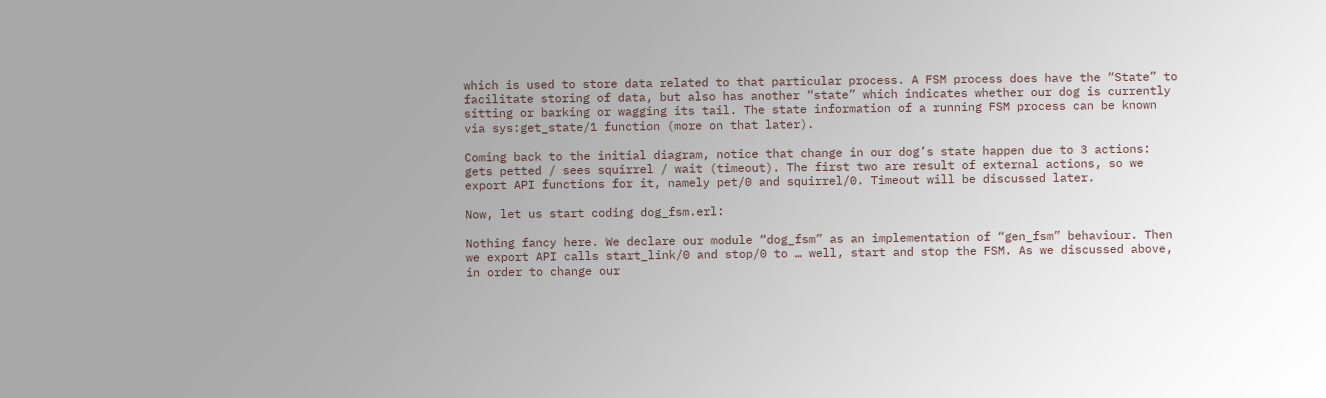which is used to store data related to that particular process. A FSM process does have the “State” to facilitate storing of data, but also has another “state” which indicates whether our dog is currently sitting or barking or wagging its tail. The state information of a running FSM process can be known via sys:get_state/1 function (more on that later).

Coming back to the initial diagram, notice that change in our dog’s state happen due to 3 actions: gets petted / sees squirrel / wait (timeout). The first two are result of external actions, so we export API functions for it, namely pet/0 and squirrel/0. Timeout will be discussed later.

Now, let us start coding dog_fsm.erl:

Nothing fancy here. We declare our module “dog_fsm” as an implementation of “gen_fsm” behaviour. Then we export API calls start_link/0 and stop/0 to … well, start and stop the FSM. As we discussed above, in order to change our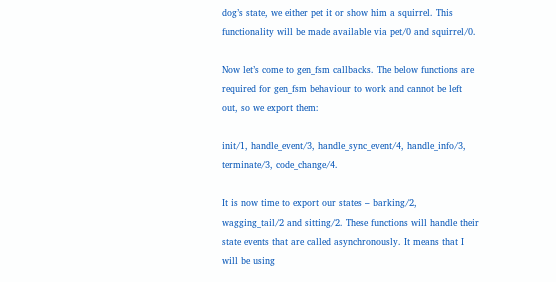dog’s state, we either pet it or show him a squirrel. This functionality will be made available via pet/0 and squirrel/0.

Now let’s come to gen_fsm callbacks. The below functions are required for gen_fsm behaviour to work and cannot be left out, so we export them:

init/1, handle_event/3, handle_sync_event/4, handle_info/3, terminate/3, code_change/4.

It is now time to export our states – barking/2, wagging_tail/2 and sitting/2. These functions will handle their state events that are called asynchronously. It means that I will be using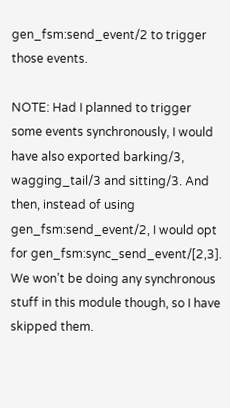gen_fsm:send_event/2 to trigger those events.

NOTE: Had I planned to trigger some events synchronously, I would have also exported barking/3, wagging_tail/3 and sitting/3. And then, instead of using gen_fsm:send_event/2, I would opt for gen_fsm:sync_send_event/[2,3]. We won’t be doing any synchronous stuff in this module though, so I have skipped them.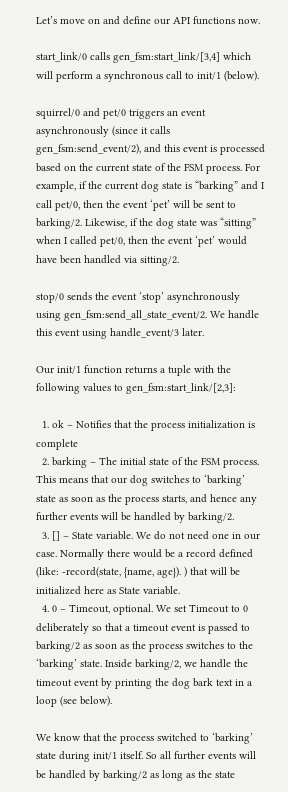Let’s move on and define our API functions now.

start_link/0 calls gen_fsm:start_link/[3,4] which will perform a synchronous call to init/1 (below).

squirrel/0 and pet/0 triggers an event asynchronously (since it calls gen_fsm:send_event/2), and this event is processed based on the current state of the FSM process. For example, if the current dog state is “barking” and I call pet/0, then the event ‘pet’ will be sent to barking/2. Likewise, if the dog state was “sitting” when I called pet/0, then the event ‘pet’ would have been handled via sitting/2.

stop/0 sends the event ‘stop’ asynchronously using gen_fsm:send_all_state_event/2. We handle this event using handle_event/3 later.

Our init/1 function returns a tuple with the following values to gen_fsm:start_link/[2,3]:

  1. ok – Notifies that the process initialization is complete
  2. barking – The initial state of the FSM process. This means that our dog switches to ‘barking’ state as soon as the process starts, and hence any further events will be handled by barking/2.
  3. [] – State variable. We do not need one in our case. Normally there would be a record defined (like: -record(state, {name, age}). ) that will be initialized here as State variable.
  4. 0 – Timeout, optional. We set Timeout to 0 deliberately so that a timeout event is passed to barking/2 as soon as the process switches to the ‘barking’ state. Inside barking/2, we handle the timeout event by printing the dog bark text in a loop (see below).

We know that the process switched to ‘barking’ state during init/1 itself. So all further events will be handled by barking/2 as long as the state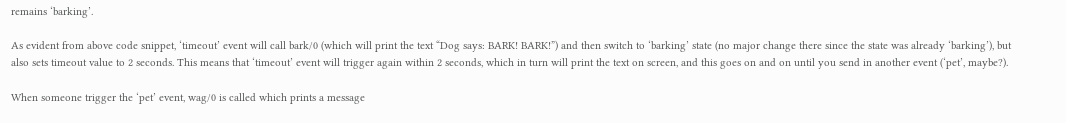remains ‘barking’.

As evident from above code snippet, ‘timeout’ event will call bark/0 (which will print the text “Dog says: BARK! BARK!”) and then switch to ‘barking’ state (no major change there since the state was already ‘barking’), but also sets timeout value to 2 seconds. This means that ‘timeout’ event will trigger again within 2 seconds, which in turn will print the text on screen, and this goes on and on until you send in another event (‘pet’, maybe?).

When someone trigger the ‘pet’ event, wag/0 is called which prints a message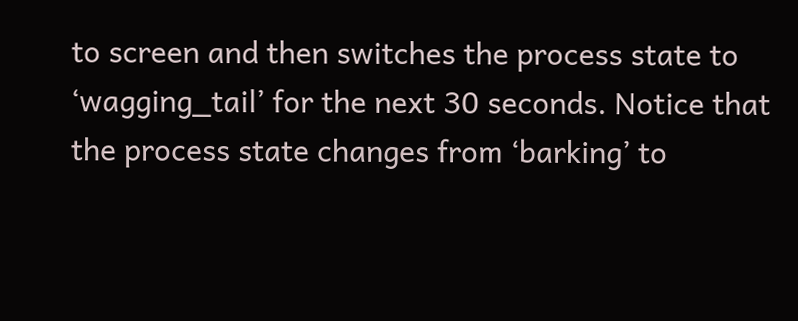to screen and then switches the process state to ‘wagging_tail’ for the next 30 seconds. Notice that the process state changes from ‘barking’ to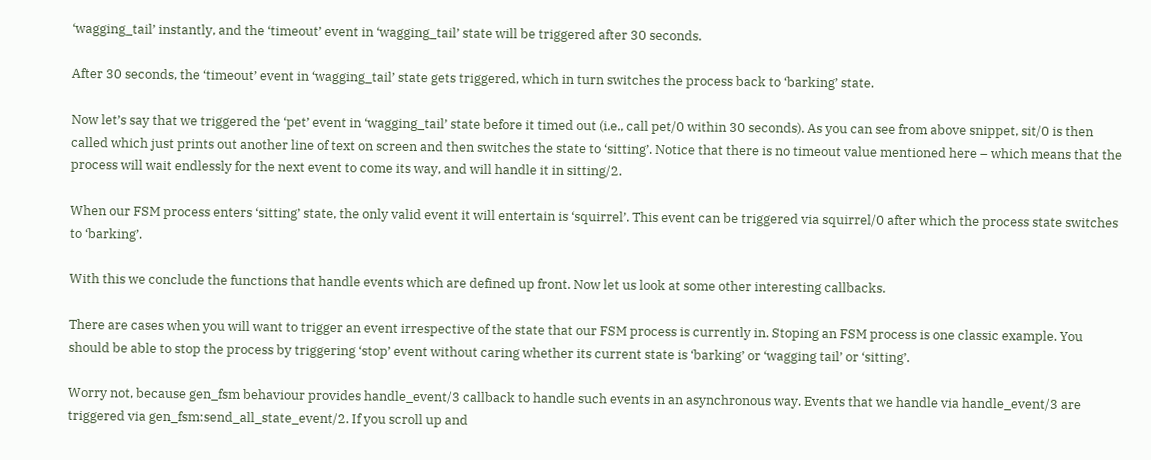‘wagging_tail’ instantly, and the ‘timeout’ event in ‘wagging_tail’ state will be triggered after 30 seconds.

After 30 seconds, the ‘timeout’ event in ‘wagging_tail’ state gets triggered, which in turn switches the process back to ‘barking’ state.

Now let’s say that we triggered the ‘pet’ event in ‘wagging_tail’ state before it timed out (i.e., call pet/0 within 30 seconds). As you can see from above snippet, sit/0 is then called which just prints out another line of text on screen and then switches the state to ‘sitting’. Notice that there is no timeout value mentioned here – which means that the process will wait endlessly for the next event to come its way, and will handle it in sitting/2.

When our FSM process enters ‘sitting’ state, the only valid event it will entertain is ‘squirrel’. This event can be triggered via squirrel/0 after which the process state switches to ‘barking’.

With this we conclude the functions that handle events which are defined up front. Now let us look at some other interesting callbacks.

There are cases when you will want to trigger an event irrespective of the state that our FSM process is currently in. Stoping an FSM process is one classic example. You should be able to stop the process by triggering ‘stop’ event without caring whether its current state is ‘barking’ or ‘wagging tail’ or ‘sitting’.

Worry not, because gen_fsm behaviour provides handle_event/3 callback to handle such events in an asynchronous way. Events that we handle via handle_event/3 are triggered via gen_fsm:send_all_state_event/2. If you scroll up and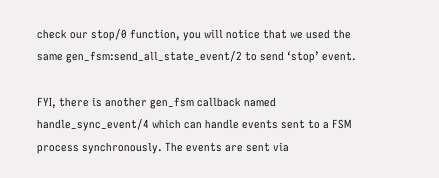check our stop/0 function, you will notice that we used the same gen_fsm:send_all_state_event/2 to send ‘stop’ event.

FYI, there is another gen_fsm callback named handle_sync_event/4 which can handle events sent to a FSM process synchronously. The events are sent via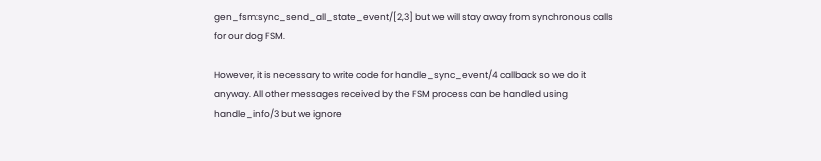gen_fsm:sync_send_all_state_event/[2,3] but we will stay away from synchronous calls for our dog FSM.

However, it is necessary to write code for handle_sync_event/4 callback so we do it anyway. All other messages received by the FSM process can be handled using handle_info/3 but we ignore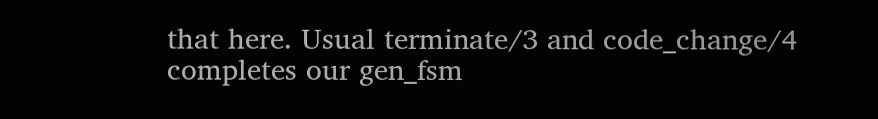that here. Usual terminate/3 and code_change/4 completes our gen_fsm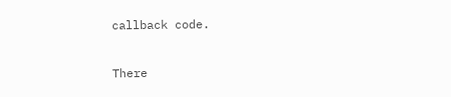callback code.

There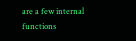are a few internal functions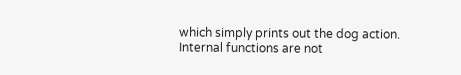which simply prints out the dog action. Internal functions are not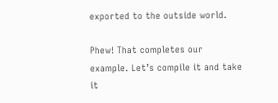exported to the outside world.

Phew! That completes our example. Let’s compile it and take it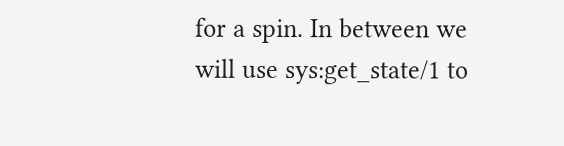for a spin. In between we will use sys:get_state/1 to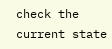check the current state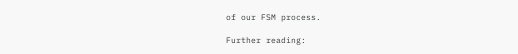of our FSM process.

Further reading: